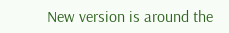New version is around the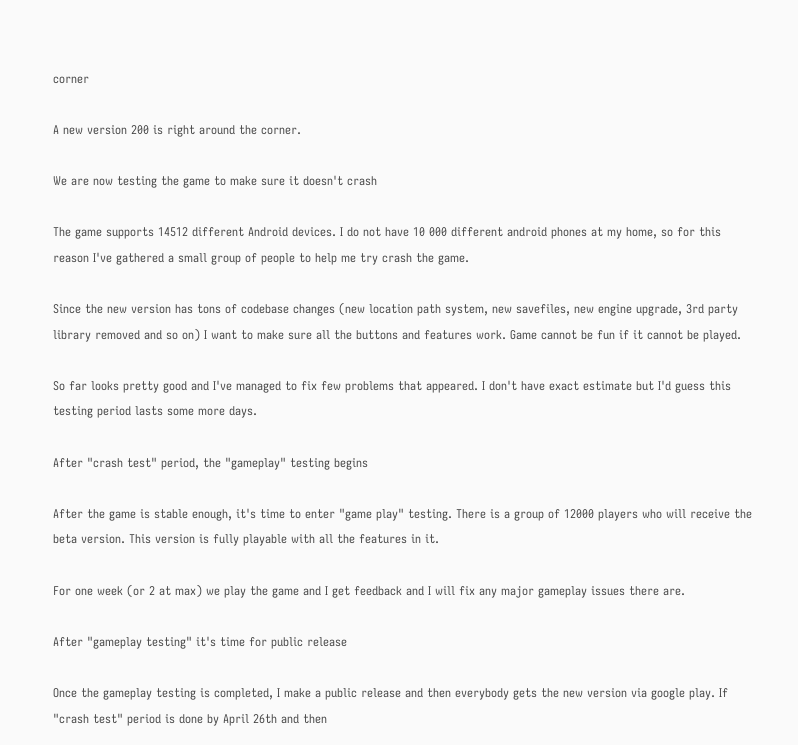corner

A new version 200 is right around the corner.

We are now testing the game to make sure it doesn't crash

The game supports 14512 different Android devices. I do not have 10 000 different android phones at my home, so for this reason I've gathered a small group of people to help me try crash the game.

Since the new version has tons of codebase changes (new location path system, new savefiles, new engine upgrade, 3rd party library removed and so on) I want to make sure all the buttons and features work. Game cannot be fun if it cannot be played.

So far looks pretty good and I've managed to fix few problems that appeared. I don't have exact estimate but I'd guess this testing period lasts some more days.

After "crash test" period, the "gameplay" testing begins

After the game is stable enough, it's time to enter "game play" testing. There is a group of 12000 players who will receive the beta version. This version is fully playable with all the features in it.

For one week (or 2 at max) we play the game and I get feedback and I will fix any major gameplay issues there are.

After "gameplay testing" it's time for public release

Once the gameplay testing is completed, I make a public release and then everybody gets the new version via google play. If "crash test" period is done by April 26th and then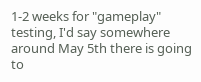1-2 weeks for "gameplay" testing, I'd say somewhere around May 5th there is going to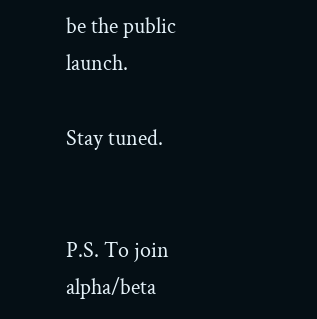be the public launch.

Stay tuned.


P.S. To join alpha/beta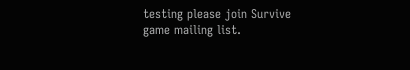testing please join Survive game mailing list.